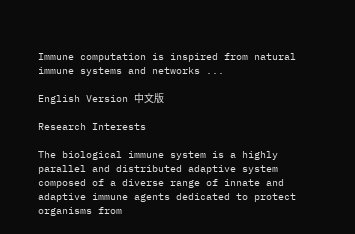Immune computation is inspired from natural immune systems and networks ...

English Version 中文版

Research Interests

The biological immune system is a highly parallel and distributed adaptive system composed of a diverse range of innate and adaptive immune agents dedicated to protect organisms from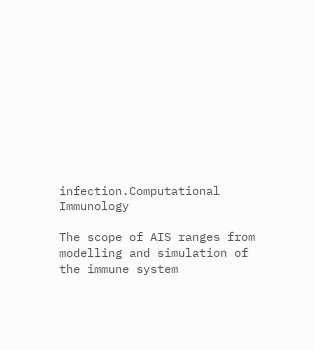infection.Computational Immunology

The scope of AIS ranges from modelling and simulation of the immune system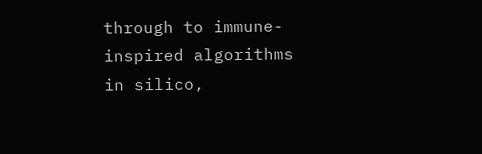through to immune-inspired algorithms in silico,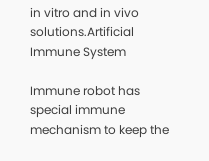in vitro and in vivo solutions.Artificial Immune System

Immune robot has special immune mechanism to keep the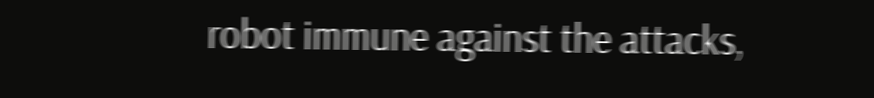robot immune against the attacks,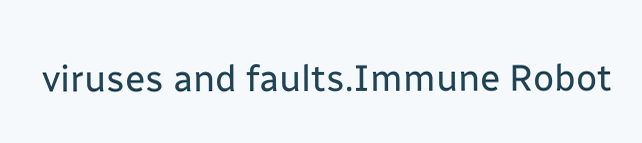viruses and faults.Immune Robot